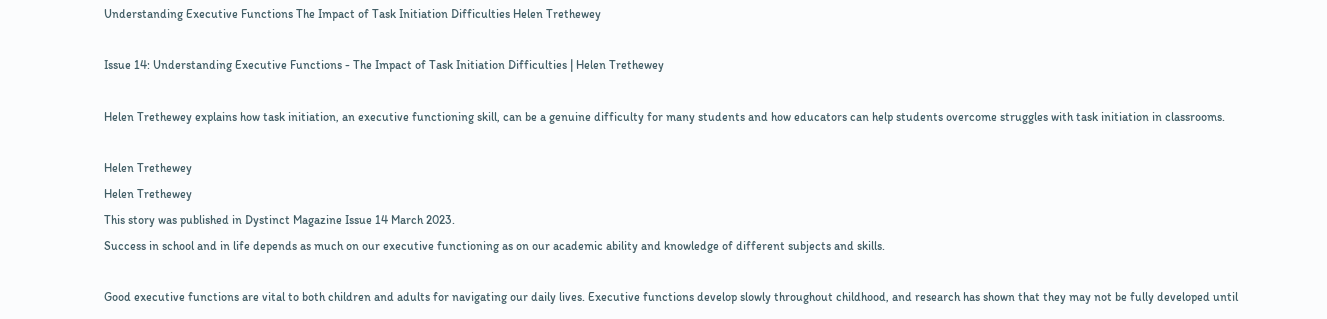Understanding Executive Functions The Impact of Task Initiation Difficulties Helen Trethewey

Issue 14: Understanding Executive Functions - The Impact of Task Initiation Difficulties | Helen Trethewey

Helen Trethewey explains how task initiation, an executive functioning skill, can be a genuine difficulty for many students and how educators can help students overcome struggles with task initiation in classrooms.

Helen Trethewey
Helen Trethewey
This story was published in Dystinct Magazine Issue 14 March 2023.
Success in school and in life depends as much on our executive functioning as on our academic ability and knowledge of different subjects and skills.

Good executive functions are vital to both children and adults for navigating our daily lives. Executive functions develop slowly throughout childhood, and research has shown that they may not be fully developed until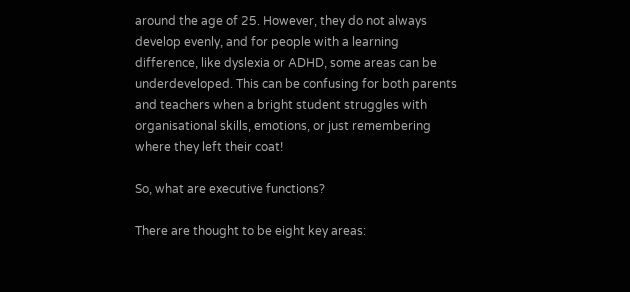around the age of 25. However, they do not always develop evenly, and for people with a learning difference, like dyslexia or ADHD, some areas can be underdeveloped. This can be confusing for both parents and teachers when a bright student struggles with organisational skills, emotions, or just remembering where they left their coat!

So, what are executive functions?

There are thought to be eight key areas: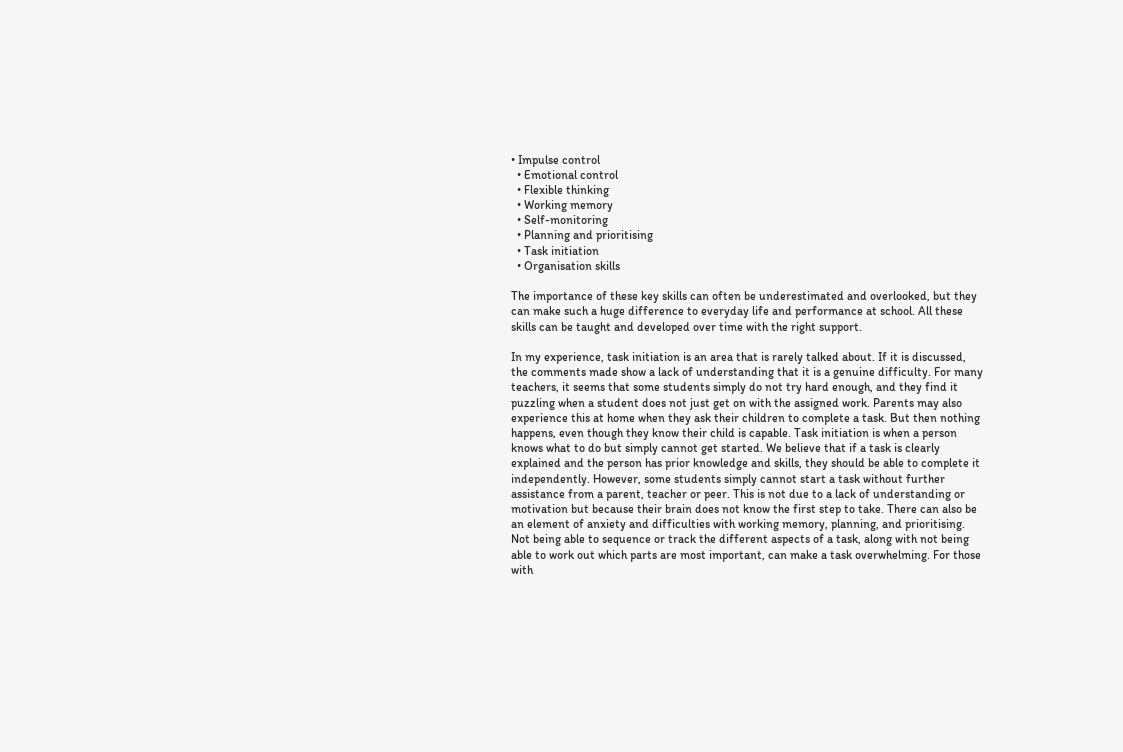• Impulse control
  • Emotional control
  • Flexible thinking
  • Working memory
  • Self-monitoring
  • Planning and prioritising
  • Task initiation
  • Organisation skills

The importance of these key skills can often be underestimated and overlooked, but they can make such a huge difference to everyday life and performance at school. All these skills can be taught and developed over time with the right support.

In my experience, task initiation is an area that is rarely talked about. If it is discussed, the comments made show a lack of understanding that it is a genuine difficulty. For many teachers, it seems that some students simply do not try hard enough, and they find it puzzling when a student does not just get on with the assigned work. Parents may also experience this at home when they ask their children to complete a task. But then nothing happens, even though they know their child is capable. Task initiation is when a person knows what to do but simply cannot get started. We believe that if a task is clearly explained and the person has prior knowledge and skills, they should be able to complete it independently. However, some students simply cannot start a task without further assistance from a parent, teacher or peer. This is not due to a lack of understanding or motivation but because their brain does not know the first step to take. There can also be an element of anxiety and difficulties with working memory, planning, and prioritising. Not being able to sequence or track the different aspects of a task, along with not being able to work out which parts are most important, can make a task overwhelming. For those with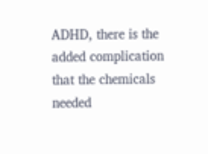ADHD, there is the added complication that the chemicals needed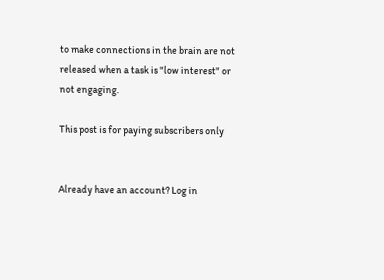to make connections in the brain are not released when a task is "low interest" or not engaging.

This post is for paying subscribers only


Already have an account? Log in